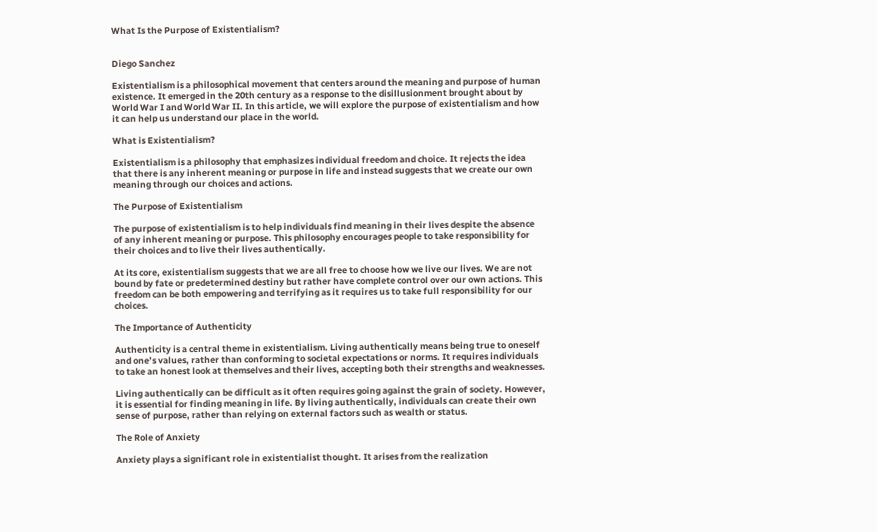What Is the Purpose of Existentialism?


Diego Sanchez

Existentialism is a philosophical movement that centers around the meaning and purpose of human existence. It emerged in the 20th century as a response to the disillusionment brought about by World War I and World War II. In this article, we will explore the purpose of existentialism and how it can help us understand our place in the world.

What is Existentialism?

Existentialism is a philosophy that emphasizes individual freedom and choice. It rejects the idea that there is any inherent meaning or purpose in life and instead suggests that we create our own meaning through our choices and actions.

The Purpose of Existentialism

The purpose of existentialism is to help individuals find meaning in their lives despite the absence of any inherent meaning or purpose. This philosophy encourages people to take responsibility for their choices and to live their lives authentically.

At its core, existentialism suggests that we are all free to choose how we live our lives. We are not bound by fate or predetermined destiny but rather have complete control over our own actions. This freedom can be both empowering and terrifying as it requires us to take full responsibility for our choices.

The Importance of Authenticity

Authenticity is a central theme in existentialism. Living authentically means being true to oneself and one’s values, rather than conforming to societal expectations or norms. It requires individuals to take an honest look at themselves and their lives, accepting both their strengths and weaknesses.

Living authentically can be difficult as it often requires going against the grain of society. However, it is essential for finding meaning in life. By living authentically, individuals can create their own sense of purpose, rather than relying on external factors such as wealth or status.

The Role of Anxiety

Anxiety plays a significant role in existentialist thought. It arises from the realization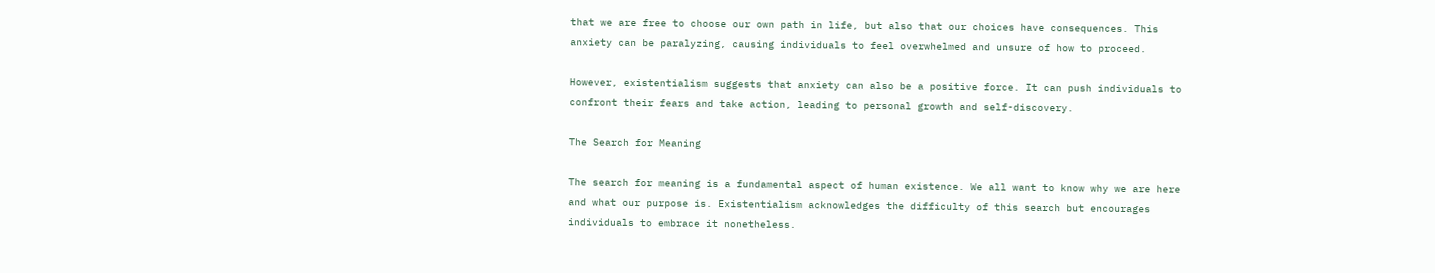that we are free to choose our own path in life, but also that our choices have consequences. This anxiety can be paralyzing, causing individuals to feel overwhelmed and unsure of how to proceed.

However, existentialism suggests that anxiety can also be a positive force. It can push individuals to confront their fears and take action, leading to personal growth and self-discovery.

The Search for Meaning

The search for meaning is a fundamental aspect of human existence. We all want to know why we are here and what our purpose is. Existentialism acknowledges the difficulty of this search but encourages individuals to embrace it nonetheless.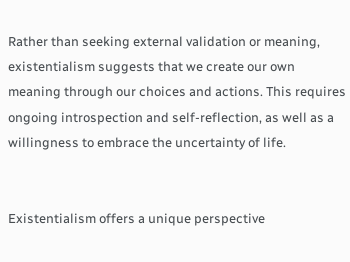Rather than seeking external validation or meaning, existentialism suggests that we create our own meaning through our choices and actions. This requires ongoing introspection and self-reflection, as well as a willingness to embrace the uncertainty of life.


Existentialism offers a unique perspective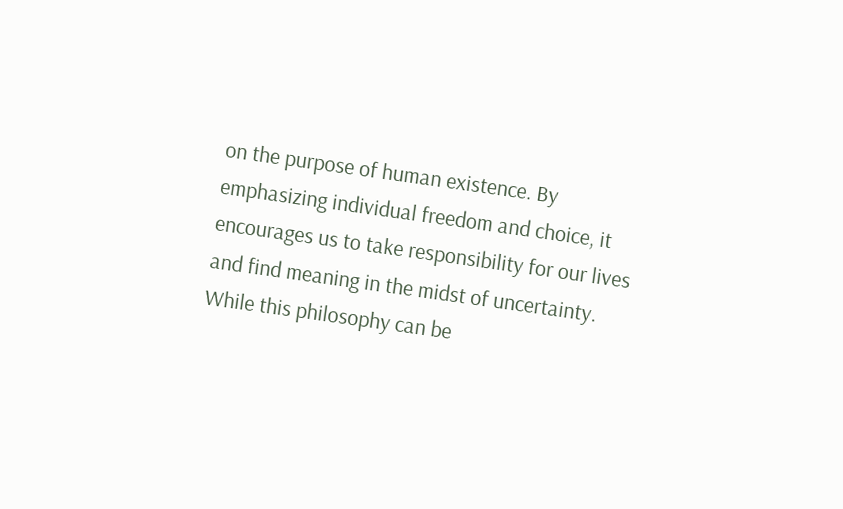on the purpose of human existence. By emphasizing individual freedom and choice, it encourages us to take responsibility for our lives and find meaning in the midst of uncertainty. While this philosophy can be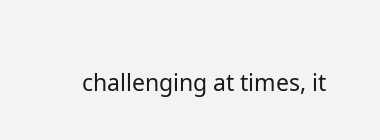challenging at times, it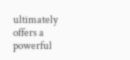ultimately offers a powerful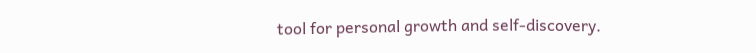tool for personal growth and self-discovery.